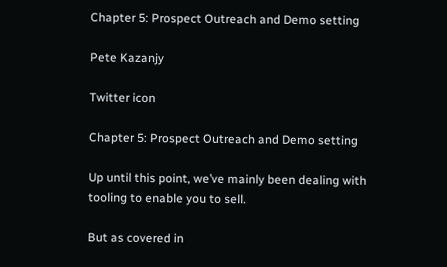Chapter 5: Prospect Outreach and Demo setting

Pete Kazanjy

Twitter icon

Chapter 5: Prospect Outreach and Demo setting

Up until this point, we’ve mainly been dealing with tooling to enable you to sell.

But as covered in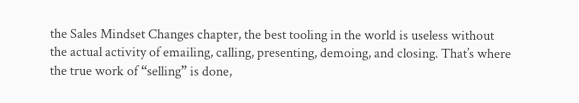the Sales Mindset Changes chapter, the best tooling in the world is useless without the actual activity of emailing, calling, presenting, demoing, and closing. That’s where the true work of “selling” is done,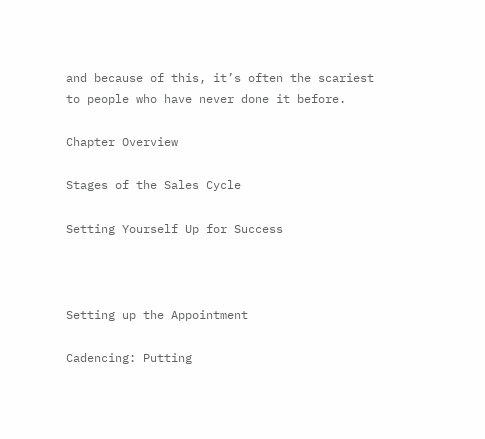and because of this, it’s often the scariest to people who have never done it before.

Chapter Overview

Stages of the Sales Cycle

Setting Yourself Up for Success



Setting up the Appointment

Cadencing: Putting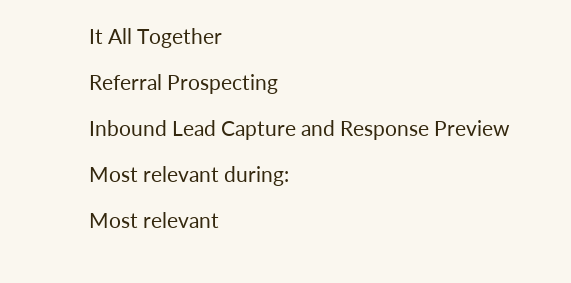It All Together

Referral Prospecting

Inbound Lead Capture and Response Preview

Most relevant during:

Most relevant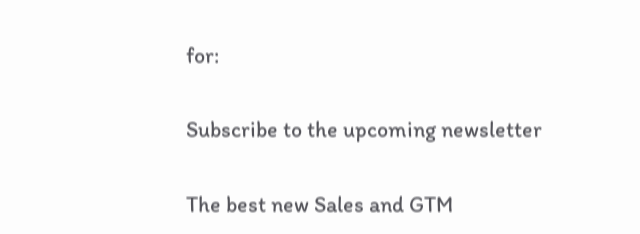for:

Subscribe to the upcoming newsletter

The best new Sales and GTM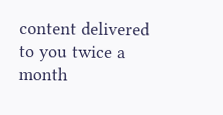content delivered to you twice a month